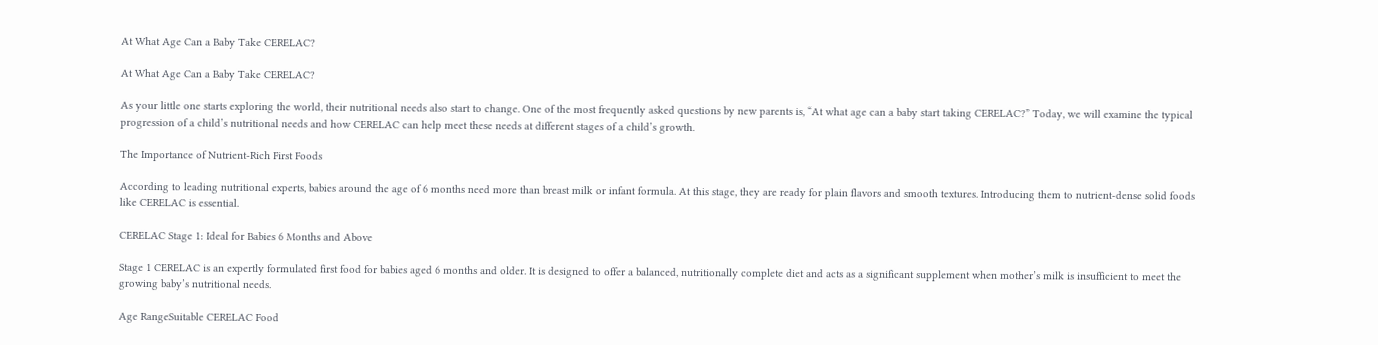At What Age Can a Baby Take CERELAC?

At What Age Can a Baby Take CERELAC?

As your little one starts exploring the world, their nutritional needs also start to change. One of the most frequently asked questions by new parents is, “At what age can a baby start taking CERELAC?” Today, we will examine the typical progression of a child’s nutritional needs and how CERELAC can help meet these needs at different stages of a child’s growth.

The Importance of Nutrient-Rich First Foods

According to leading nutritional experts, babies around the age of 6 months need more than breast milk or infant formula. At this stage, they are ready for plain flavors and smooth textures. Introducing them to nutrient-dense solid foods like CERELAC is essential.

CERELAC Stage 1: Ideal for Babies 6 Months and Above

Stage 1 CERELAC is an expertly formulated first food for babies aged 6 months and older. It is designed to offer a balanced, nutritionally complete diet and acts as a significant supplement when mother’s milk is insufficient to meet the growing baby’s nutritional needs.

Age RangeSuitable CERELAC Food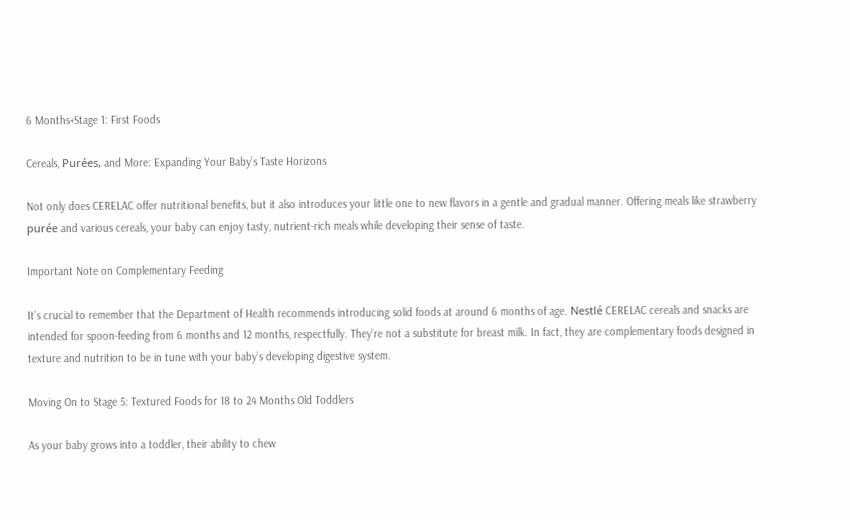6 Months+Stage 1: First Foods

Cereals, Purées, and More: Expanding Your Baby’s Taste Horizons

Not only does CERELAC offer nutritional benefits, but it also introduces your little one to new flavors in a gentle and gradual manner. Offering meals like strawberry purée and various cereals, your baby can enjoy tasty, nutrient-rich meals while developing their sense of taste.

Important Note on Complementary Feeding

It’s crucial to remember that the Department of Health recommends introducing solid foods at around 6 months of age. Nestlé CERELAC cereals and snacks are intended for spoon-feeding from 6 months and 12 months, respectfully. They’re not a substitute for breast milk. In fact, they are complementary foods designed in texture and nutrition to be in tune with your baby’s developing digestive system.

Moving On to Stage 5: Textured Foods for 18 to 24 Months Old Toddlers

As your baby grows into a toddler, their ability to chew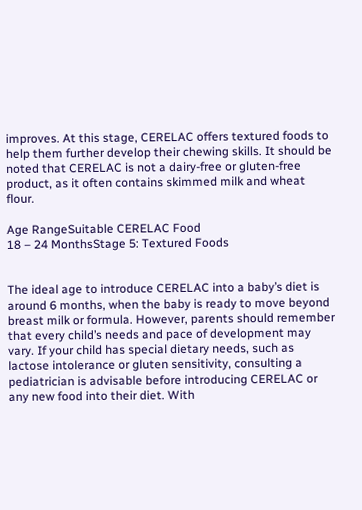improves. At this stage, CERELAC offers textured foods to help them further develop their chewing skills. It should be noted that CERELAC is not a dairy-free or gluten-free product, as it often contains skimmed milk and wheat flour.

Age RangeSuitable CERELAC Food
18 – 24 MonthsStage 5: Textured Foods


The ideal age to introduce CERELAC into a baby’s diet is around 6 months, when the baby is ready to move beyond breast milk or formula. However, parents should remember that every child’s needs and pace of development may vary. If your child has special dietary needs, such as lactose intolerance or gluten sensitivity, consulting a pediatrician is advisable before introducing CERELAC or any new food into their diet. With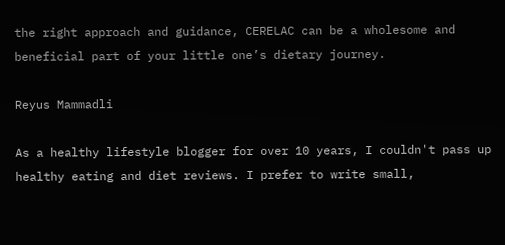the right approach and guidance, CERELAC can be a wholesome and beneficial part of your little one’s dietary journey.

Reyus Mammadli

As a healthy lifestyle blogger for over 10 years, I couldn't pass up healthy eating and diet reviews. I prefer to write small,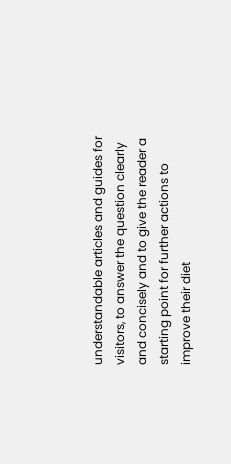understandable articles and guides for visitors, to answer the question clearly and concisely and to give the reader a starting point for further actions to improve their diet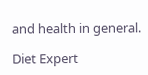and health in general.

Diet Expert